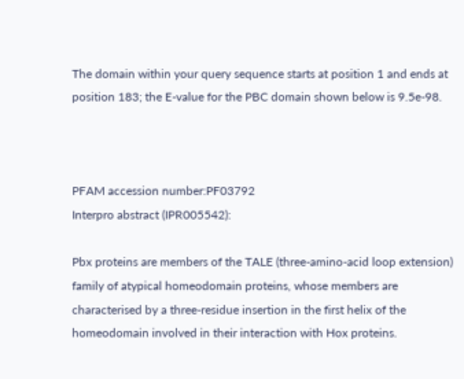The domain within your query sequence starts at position 1 and ends at position 183; the E-value for the PBC domain shown below is 9.5e-98.



PFAM accession number:PF03792
Interpro abstract (IPR005542):

Pbx proteins are members of the TALE (three-amino-acid loop extension) family of atypical homeodomain proteins, whose members are characterised by a three-residue insertion in the first helix of the homeodomain involved in their interaction with Hox proteins.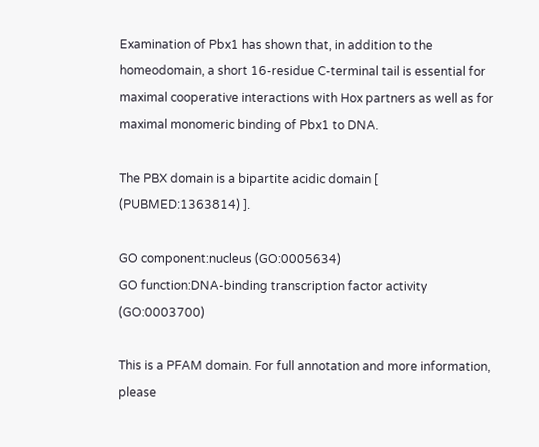Examination of Pbx1 has shown that, in addition to the homeodomain, a short 16-residue C-terminal tail is essential for maximal cooperative interactions with Hox partners as well as for maximal monomeric binding of Pbx1 to DNA.

The PBX domain is a bipartite acidic domain [ (PUBMED:1363814) ].

GO component:nucleus (GO:0005634)
GO function:DNA-binding transcription factor activity (GO:0003700)

This is a PFAM domain. For full annotation and more information, please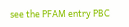see the PFAM entry PBC